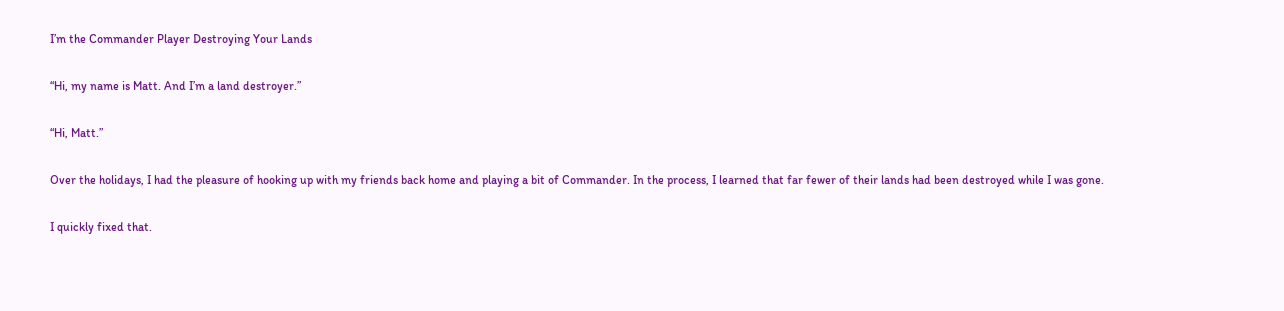I’m the Commander Player Destroying Your Lands

“Hi, my name is Matt. And I’m a land destroyer.”

“Hi, Matt.”

Over the holidays, I had the pleasure of hooking up with my friends back home and playing a bit of Commander. In the process, I learned that far fewer of their lands had been destroyed while I was gone.

I quickly fixed that.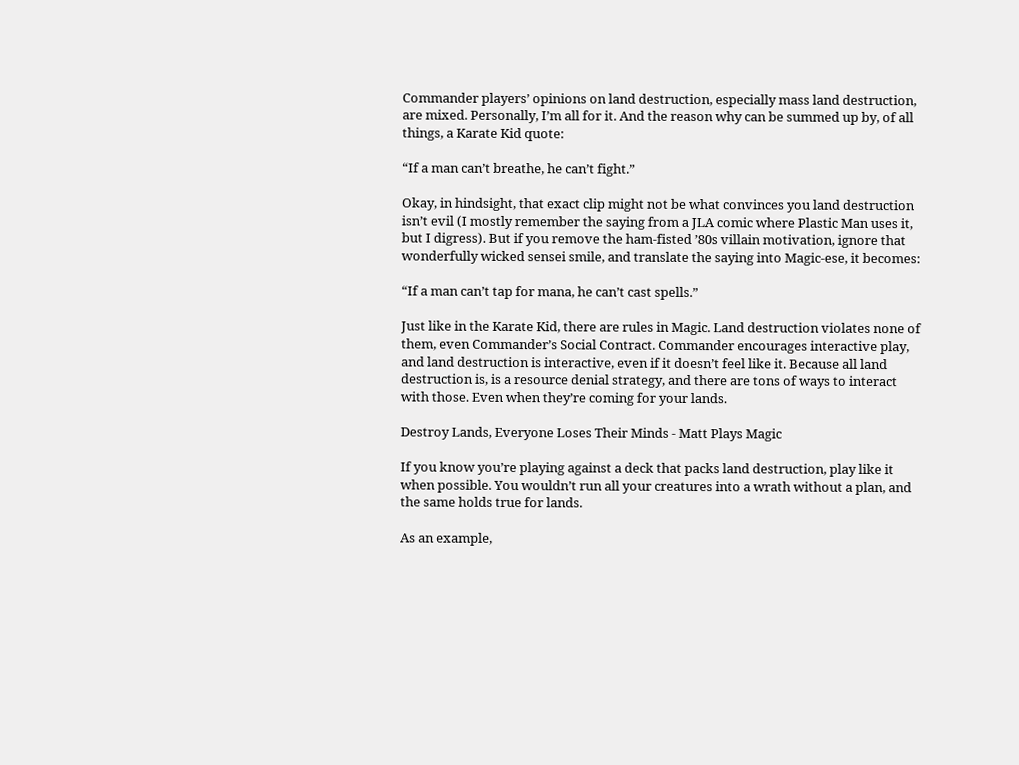Commander players’ opinions on land destruction, especially mass land destruction, are mixed. Personally, I’m all for it. And the reason why can be summed up by, of all things, a Karate Kid quote:

“If a man can’t breathe, he can’t fight.”

Okay, in hindsight, that exact clip might not be what convinces you land destruction isn’t evil (I mostly remember the saying from a JLA comic where Plastic Man uses it, but I digress). But if you remove the ham-fisted ’80s villain motivation, ignore that wonderfully wicked sensei smile, and translate the saying into Magic-ese, it becomes:

“If a man can’t tap for mana, he can’t cast spells.”

Just like in the Karate Kid, there are rules in Magic. Land destruction violates none of them, even Commander’s Social Contract. Commander encourages interactive play, and land destruction is interactive, even if it doesn’t feel like it. Because all land destruction is, is a resource denial strategy, and there are tons of ways to interact with those. Even when they’re coming for your lands.

Destroy Lands, Everyone Loses Their Minds - Matt Plays Magic

If you know you’re playing against a deck that packs land destruction, play like it when possible. You wouldn’t run all your creatures into a wrath without a plan, and the same holds true for lands.

As an example,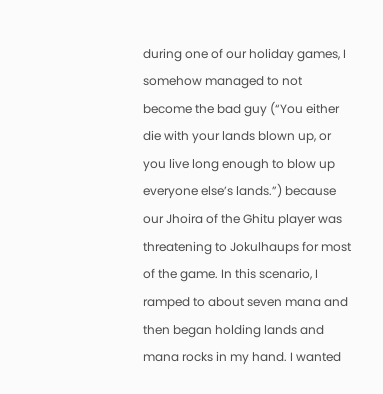during one of our holiday games, I somehow managed to not become the bad guy (“You either die with your lands blown up, or you live long enough to blow up everyone else’s lands.”) because our Jhoira of the Ghitu player was threatening to Jokulhaups for most of the game. In this scenario, I ramped to about seven mana and then began holding lands and mana rocks in my hand. I wanted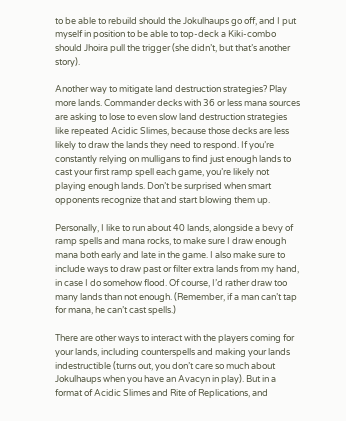to be able to rebuild should the Jokulhaups go off, and I put myself in position to be able to top-deck a Kiki-combo should Jhoira pull the trigger (she didn’t, but that’s another story).

Another way to mitigate land destruction strategies? Play more lands. Commander decks with 36 or less mana sources are asking to lose to even slow land destruction strategies like repeated Acidic Slimes, because those decks are less likely to draw the lands they need to respond. If you’re constantly relying on mulligans to find just enough lands to cast your first ramp spell each game, you’re likely not playing enough lands. Don’t be surprised when smart opponents recognize that and start blowing them up.

Personally, I like to run about 40 lands, alongside a bevy of ramp spells and mana rocks, to make sure I draw enough mana both early and late in the game. I also make sure to include ways to draw past or filter extra lands from my hand, in case I do somehow flood. Of course, I’d rather draw too many lands than not enough. (Remember, if a man can’t tap for mana, he can’t cast spells.)

There are other ways to interact with the players coming for your lands, including counterspells and making your lands indestructible (turns out, you don’t care so much about Jokulhaups when you have an Avacyn in play). But in a format of Acidic Slimes and Rite of Replications, and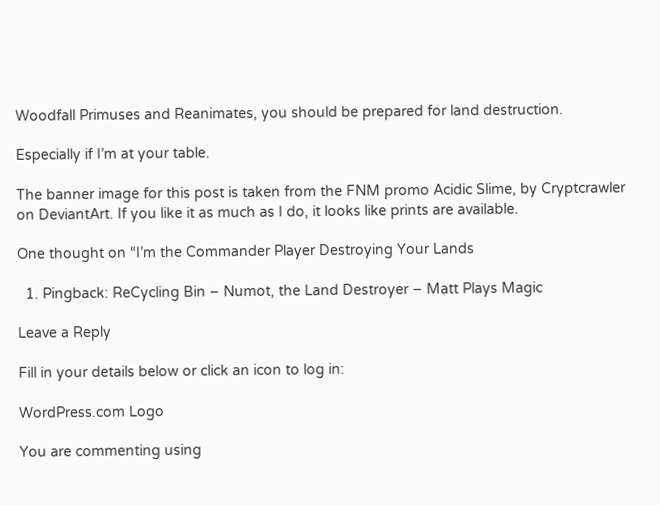Woodfall Primuses and Reanimates, you should be prepared for land destruction.

Especially if I’m at your table.

The banner image for this post is taken from the FNM promo Acidic Slime, by Cryptcrawler on DeviantArt. If you like it as much as I do, it looks like prints are available.

One thought on “I’m the Commander Player Destroying Your Lands

  1. Pingback: ReCycling Bin – Numot, the Land Destroyer – Matt Plays Magic

Leave a Reply

Fill in your details below or click an icon to log in:

WordPress.com Logo

You are commenting using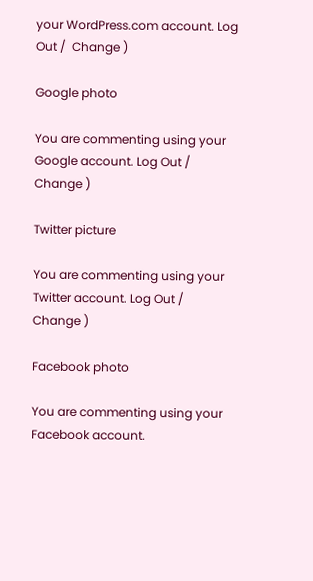your WordPress.com account. Log Out /  Change )

Google photo

You are commenting using your Google account. Log Out /  Change )

Twitter picture

You are commenting using your Twitter account. Log Out /  Change )

Facebook photo

You are commenting using your Facebook account.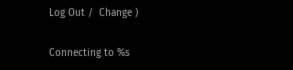Log Out /  Change )

Connecting to %s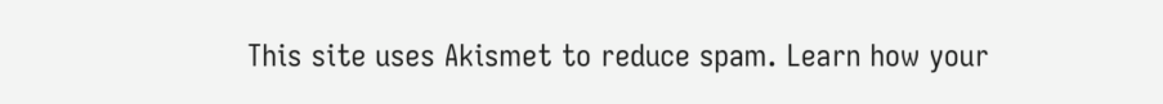This site uses Akismet to reduce spam. Learn how your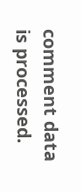comment data is processed.